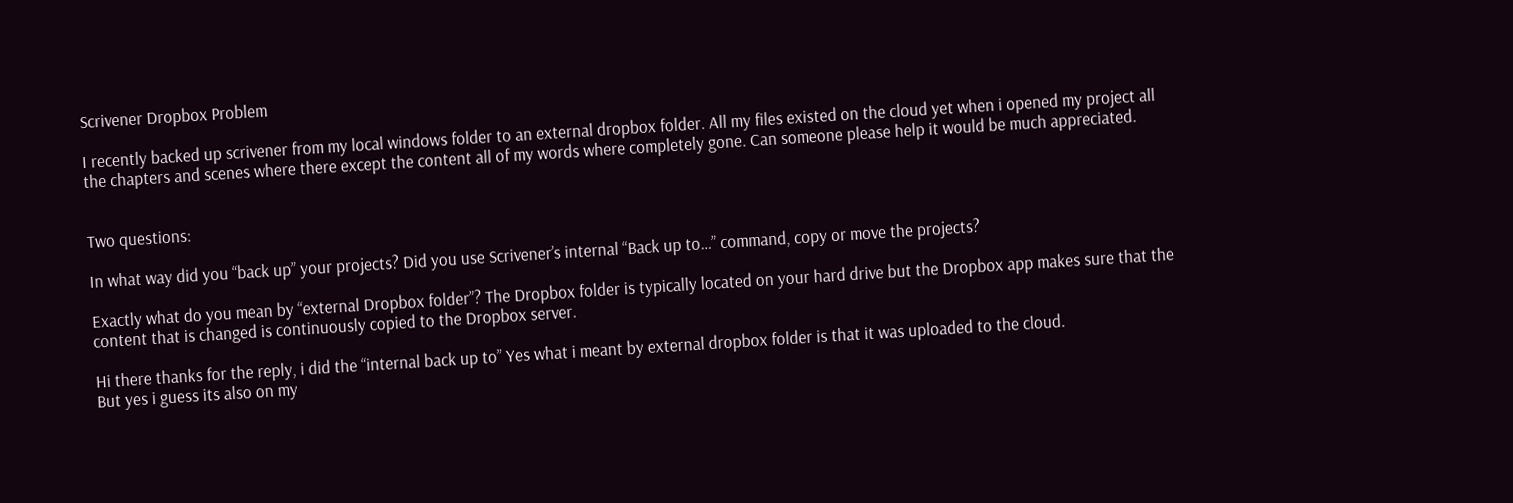Scrivener Dropbox Problem

I recently backed up scrivener from my local windows folder to an external dropbox folder. All my files existed on the cloud yet when i opened my project all the chapters and scenes where there except the content all of my words where completely gone. Can someone please help it would be much appreciated.


Two questions:

In what way did you “back up” your projects? Did you use Scrivener’s internal “Back up to…” command, copy or move the projects?

Exactly what do you mean by “external Dropbox folder”? The Dropbox folder is typically located on your hard drive but the Dropbox app makes sure that the content that is changed is continuously copied to the Dropbox server.

Hi there thanks for the reply, i did the “internal back up to” Yes what i meant by external dropbox folder is that it was uploaded to the cloud.
But yes i guess its also on my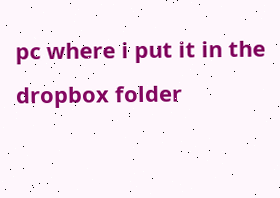pc where i put it in the dropbox folder